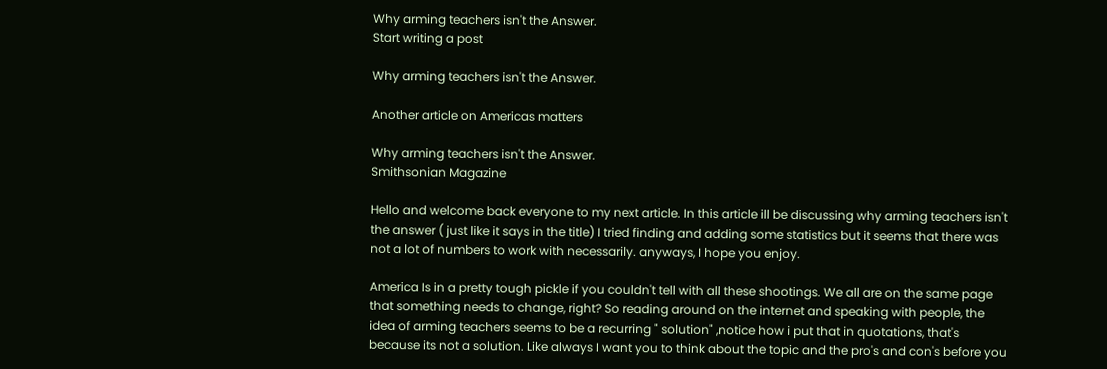Why arming teachers isn't the Answer.
Start writing a post

Why arming teachers isn't the Answer.

Another article on Americas matters

Why arming teachers isn't the Answer.
Smithsonian Magazine

Hello and welcome back everyone to my next article. In this article ill be discussing why arming teachers isn't the answer ( just like it says in the title) I tried finding and adding some statistics but it seems that there was not a lot of numbers to work with necessarily. anyways, I hope you enjoy.

America Is in a pretty tough pickle if you couldn't tell with all these shootings. We all are on the same page that something needs to change, right? So reading around on the internet and speaking with people, the idea of arming teachers seems to be a recurring " solution" ,notice how i put that in quotations, that's because its not a solution. Like always I want you to think about the topic and the pro's and con's before you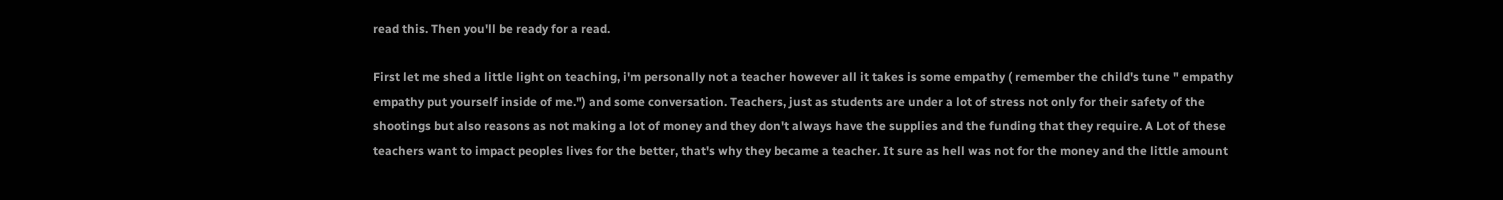read this. Then you'll be ready for a read.

First let me shed a little light on teaching, i'm personally not a teacher however all it takes is some empathy ( remember the child's tune " empathy empathy put yourself inside of me.") and some conversation. Teachers, just as students are under a lot of stress not only for their safety of the shootings but also reasons as not making a lot of money and they don't always have the supplies and the funding that they require. A Lot of these teachers want to impact peoples lives for the better, that's why they became a teacher. It sure as hell was not for the money and the little amount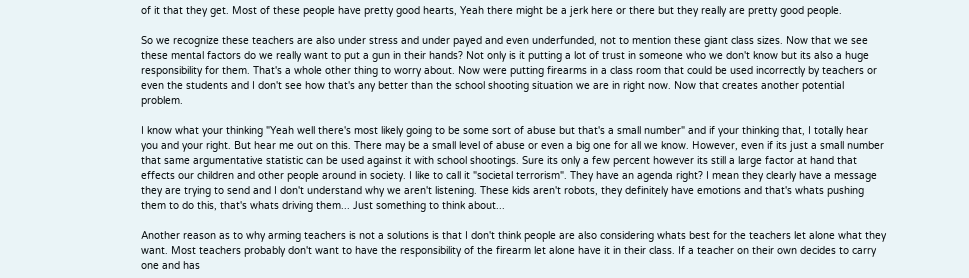of it that they get. Most of these people have pretty good hearts, Yeah there might be a jerk here or there but they really are pretty good people.

So we recognize these teachers are also under stress and under payed and even underfunded, not to mention these giant class sizes. Now that we see these mental factors do we really want to put a gun in their hands? Not only is it putting a lot of trust in someone who we don't know but its also a huge responsibility for them. That's a whole other thing to worry about. Now were putting firearms in a class room that could be used incorrectly by teachers or even the students and I don't see how that's any better than the school shooting situation we are in right now. Now that creates another potential problem.

I know what your thinking "Yeah well there's most likely going to be some sort of abuse but that's a small number" and if your thinking that, I totally hear you and your right. But hear me out on this. There may be a small level of abuse or even a big one for all we know. However, even if its just a small number that same argumentative statistic can be used against it with school shootings. Sure its only a few percent however its still a large factor at hand that effects our children and other people around in society. I like to call it "societal terrorism". They have an agenda right? I mean they clearly have a message they are trying to send and I don't understand why we aren't listening. These kids aren't robots, they definitely have emotions and that's whats pushing them to do this, that's whats driving them... Just something to think about...

Another reason as to why arming teachers is not a solutions is that I don't think people are also considering whats best for the teachers let alone what they want. Most teachers probably don't want to have the responsibility of the firearm let alone have it in their class. If a teacher on their own decides to carry one and has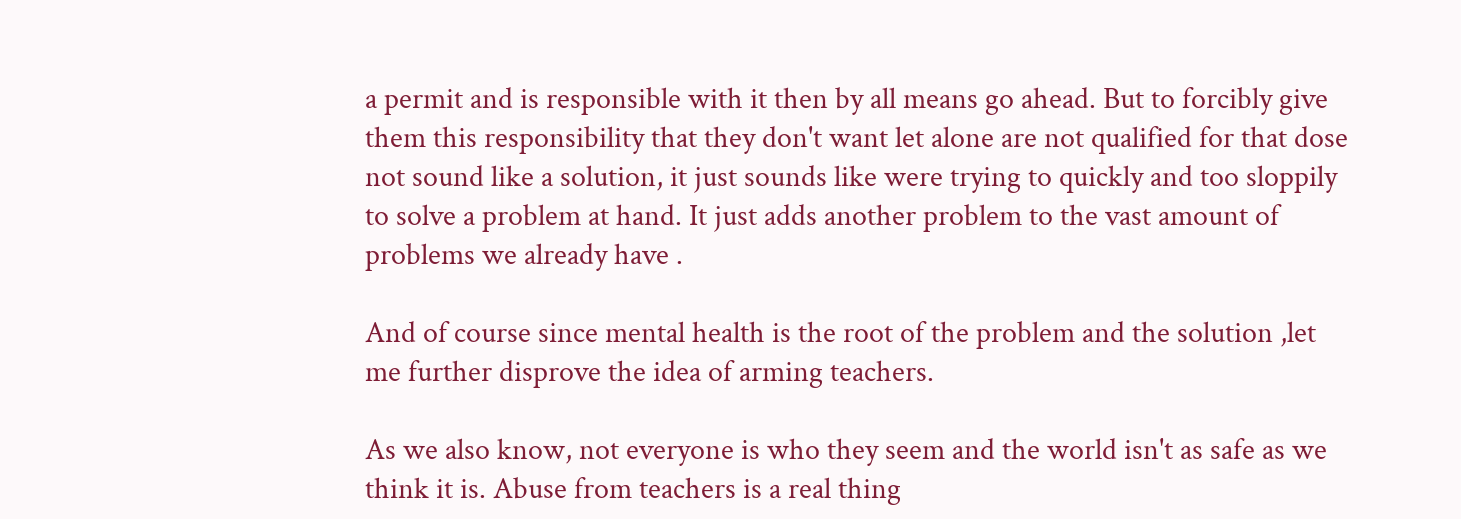a permit and is responsible with it then by all means go ahead. But to forcibly give them this responsibility that they don't want let alone are not qualified for that dose not sound like a solution, it just sounds like were trying to quickly and too sloppily to solve a problem at hand. It just adds another problem to the vast amount of problems we already have .

And of course since mental health is the root of the problem and the solution ,let me further disprove the idea of arming teachers.

As we also know, not everyone is who they seem and the world isn't as safe as we think it is. Abuse from teachers is a real thing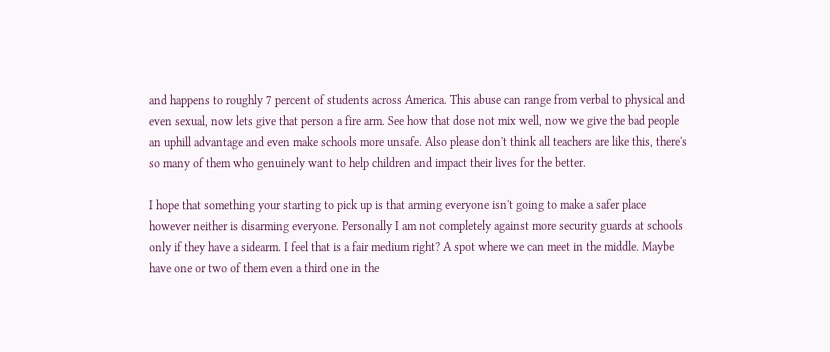and happens to roughly 7 percent of students across America. This abuse can range from verbal to physical and even sexual, now lets give that person a fire arm. See how that dose not mix well, now we give the bad people an uphill advantage and even make schools more unsafe. Also please don't think all teachers are like this, there's so many of them who genuinely want to help children and impact their lives for the better.

I hope that something your starting to pick up is that arming everyone isn't going to make a safer place however neither is disarming everyone. Personally I am not completely against more security guards at schools only if they have a sidearm. I feel that is a fair medium right? A spot where we can meet in the middle. Maybe have one or two of them even a third one in the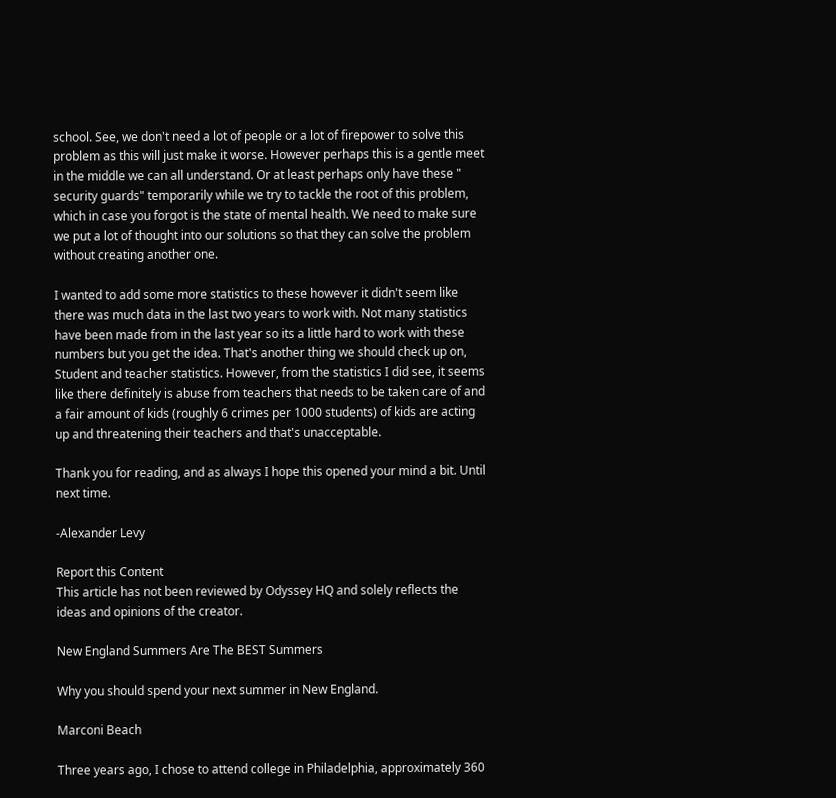school. See, we don't need a lot of people or a lot of firepower to solve this problem as this will just make it worse. However perhaps this is a gentle meet in the middle we can all understand. Or at least perhaps only have these " security guards" temporarily while we try to tackle the root of this problem, which in case you forgot is the state of mental health. We need to make sure we put a lot of thought into our solutions so that they can solve the problem without creating another one.

I wanted to add some more statistics to these however it didn't seem like there was much data in the last two years to work with. Not many statistics have been made from in the last year so its a little hard to work with these numbers but you get the idea. That's another thing we should check up on, Student and teacher statistics. However, from the statistics I did see, it seems like there definitely is abuse from teachers that needs to be taken care of and a fair amount of kids (roughly 6 crimes per 1000 students) of kids are acting up and threatening their teachers and that's unacceptable.

Thank you for reading, and as always I hope this opened your mind a bit. Until next time.

-Alexander Levy

Report this Content
This article has not been reviewed by Odyssey HQ and solely reflects the ideas and opinions of the creator.

New England Summers Are The BEST Summers

Why you should spend your next summer in New England.

Marconi Beach

Three years ago, I chose to attend college in Philadelphia, approximately 360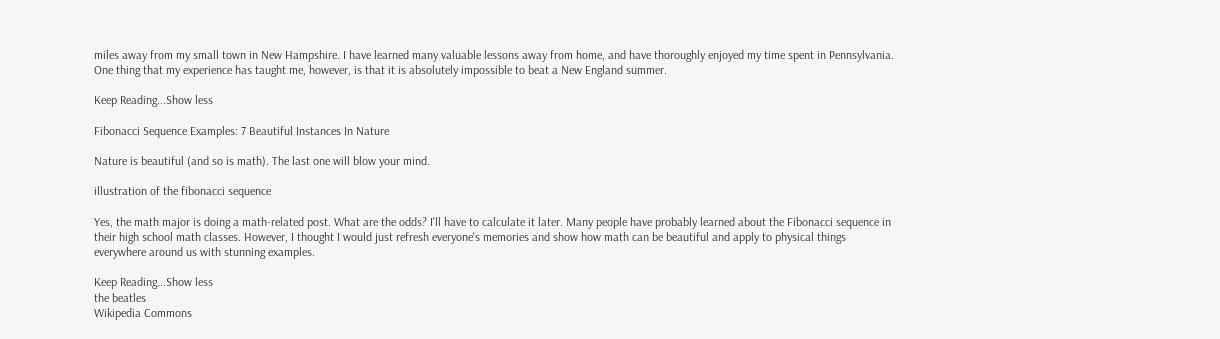miles away from my small town in New Hampshire. I have learned many valuable lessons away from home, and have thoroughly enjoyed my time spent in Pennsylvania. One thing that my experience has taught me, however, is that it is absolutely impossible to beat a New England summer.

Keep Reading...Show less

Fibonacci Sequence Examples: 7 Beautiful Instances In Nature

Nature is beautiful (and so is math). The last one will blow your mind.

illustration of the fibonacci sequence

Yes, the math major is doing a math-related post. What are the odds? I'll have to calculate it later. Many people have probably learned about the Fibonacci sequence in their high school math classes. However, I thought I would just refresh everyone's memories and show how math can be beautiful and apply to physical things everywhere around us with stunning examples.

Keep Reading...Show less
the beatles
Wikipedia Commons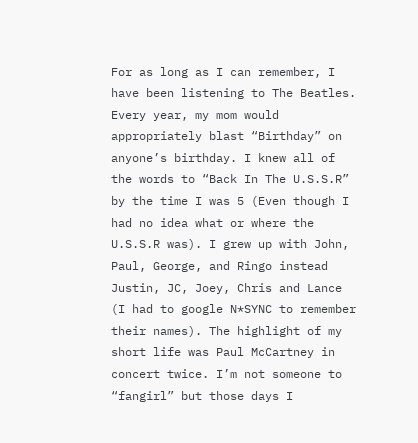For as long as I can remember, I have been listening to The Beatles. Every year, my mom would appropriately blast “Birthday” on anyone’s birthday. I knew all of the words to “Back In The U.S.S.R” by the time I was 5 (Even though I had no idea what or where the U.S.S.R was). I grew up with John, Paul, George, and Ringo instead Justin, JC, Joey, Chris and Lance (I had to google N*SYNC to remember their names). The highlight of my short life was Paul McCartney in concert twice. I’m not someone to “fangirl” but those days I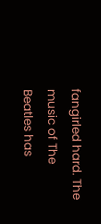fangirled hard. The music of The Beatles has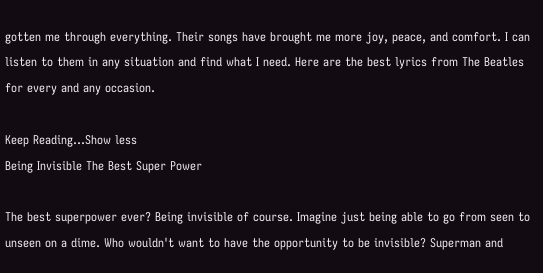gotten me through everything. Their songs have brought me more joy, peace, and comfort. I can listen to them in any situation and find what I need. Here are the best lyrics from The Beatles for every and any occasion.

Keep Reading...Show less
Being Invisible The Best Super Power

The best superpower ever? Being invisible of course. Imagine just being able to go from seen to unseen on a dime. Who wouldn't want to have the opportunity to be invisible? Superman and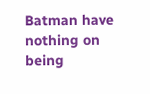Batman have nothing on being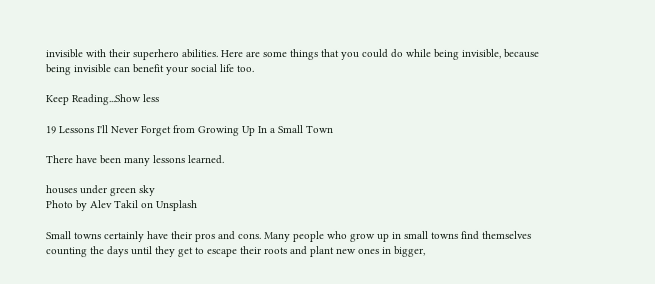invisible with their superhero abilities. Here are some things that you could do while being invisible, because being invisible can benefit your social life too.

Keep Reading...Show less

19 Lessons I'll Never Forget from Growing Up In a Small Town

There have been many lessons learned.

houses under green sky
Photo by Alev Takil on Unsplash

Small towns certainly have their pros and cons. Many people who grow up in small towns find themselves counting the days until they get to escape their roots and plant new ones in bigger,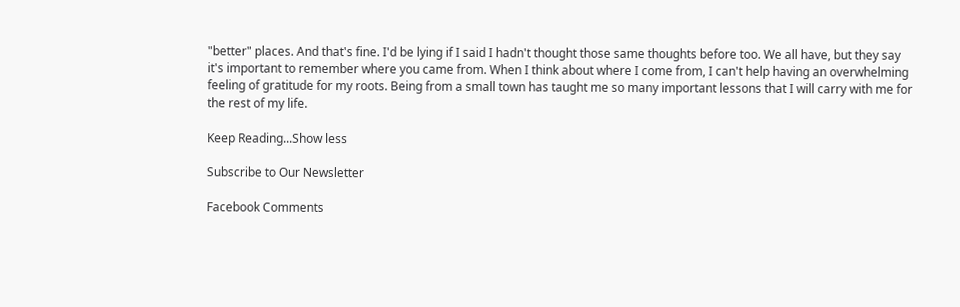"better" places. And that's fine. I'd be lying if I said I hadn't thought those same thoughts before too. We all have, but they say it's important to remember where you came from. When I think about where I come from, I can't help having an overwhelming feeling of gratitude for my roots. Being from a small town has taught me so many important lessons that I will carry with me for the rest of my life.

Keep Reading...Show less

Subscribe to Our Newsletter

Facebook Comments